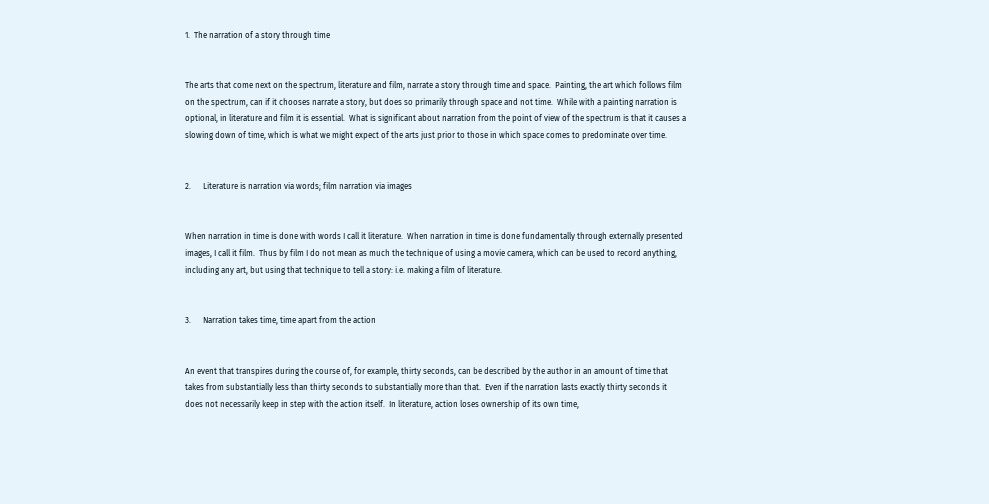1.  The narration of a story through time


The arts that come next on the spectrum, literature and film, narrate a story through time and space.  Painting, the art which follows film on the spectrum, can if it chooses narrate a story, but does so primarily through space and not time.  While with a painting narration is optional, in literature and film it is essential.  What is significant about narration from the point of view of the spectrum is that it causes a slowing down of time, which is what we might expect of the arts just prior to those in which space comes to predominate over time.


2.      Literature is narration via words; film narration via images


When narration in time is done with words I call it literature.  When narration in time is done fundamentally through externally presented images, I call it film.  Thus by film I do not mean as much the technique of using a movie camera, which can be used to record anything, including any art, but using that technique to tell a story: i.e. making a film of literature.


3.      Narration takes time, time apart from the action


An event that transpires during the course of, for example, thirty seconds, can be described by the author in an amount of time that takes from substantially less than thirty seconds to substantially more than that.  Even if the narration lasts exactly thirty seconds it does not necessarily keep in step with the action itself.  In literature, action loses ownership of its own time,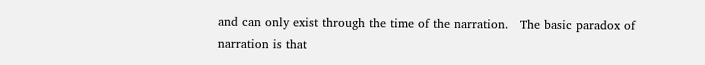and can only exist through the time of the narration.   The basic paradox of narration is that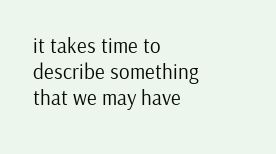it takes time to describe something that we may have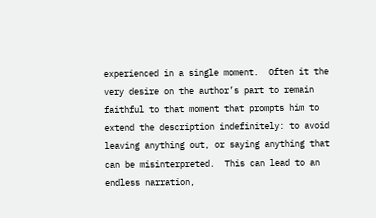experienced in a single moment.  Often it the very desire on the author’s part to remain faithful to that moment that prompts him to extend the description indefinitely: to avoid leaving anything out, or saying anything that can be misinterpreted.  This can lead to an endless narration,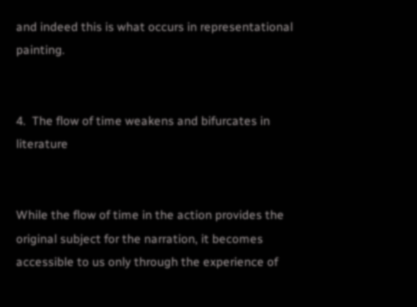and indeed this is what occurs in representational painting.


4.  The flow of time weakens and bifurcates in literature


While the flow of time in the action provides the original subject for the narration, it becomes accessible to us only through the experience of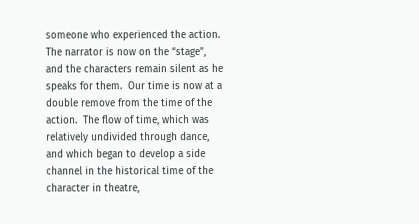someone who experienced the action.  The narrator is now on the “stage”, and the characters remain silent as he speaks for them.  Our time is now at a double remove from the time of the action.  The flow of time, which was relatively undivided through dance, and which began to develop a side channel in the historical time of the character in theatre,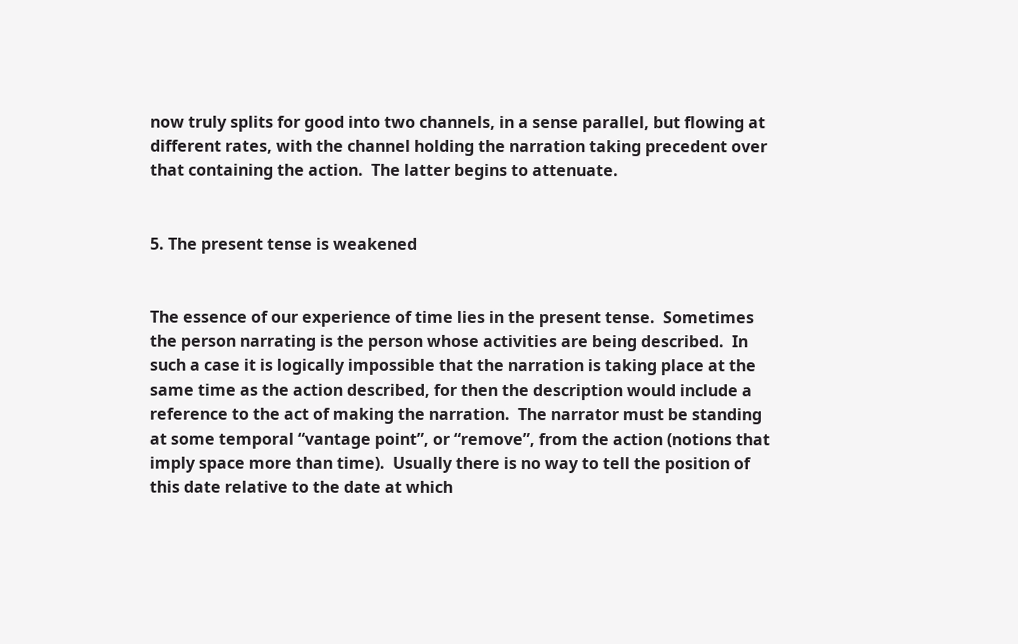now truly splits for good into two channels, in a sense parallel, but flowing at different rates, with the channel holding the narration taking precedent over that containing the action.  The latter begins to attenuate.


5. The present tense is weakened


The essence of our experience of time lies in the present tense.  Sometimes the person narrating is the person whose activities are being described.  In such a case it is logically impossible that the narration is taking place at the same time as the action described, for then the description would include a reference to the act of making the narration.  The narrator must be standing at some temporal “vantage point”, or “remove”, from the action (notions that imply space more than time).  Usually there is no way to tell the position of this date relative to the date at which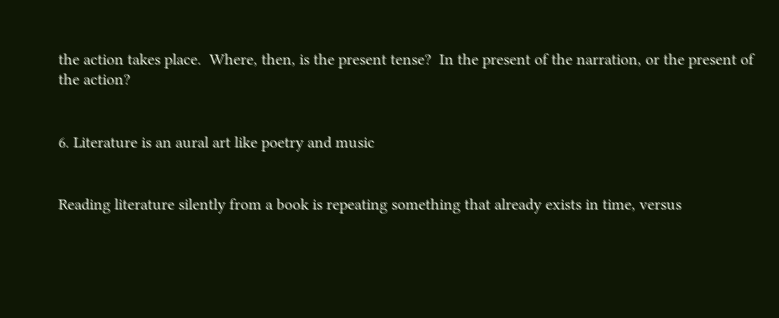the action takes place.  Where, then, is the present tense?  In the present of the narration, or the present of the action?


6. Literature is an aural art like poetry and music


Reading literature silently from a book is repeating something that already exists in time, versus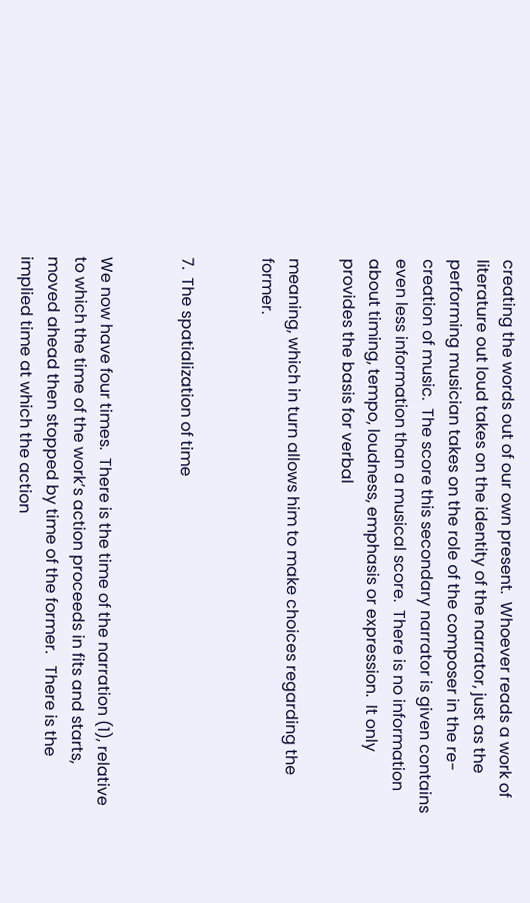creating the words out of our own present.  Whoever reads a work of literature out loud takes on the identity of the narrator, just as the performing musician takes on the role of the composer in the re-creation of music.  The score this secondary narrator is given contains even less information than a musical score.  There is no information about timing, tempo, loudness, emphasis or expression.  It only provides the basis for verbal

meaning, which in turn allows him to make choices regarding the former.


7.  The spatialization of time


We now have four times.  There is the time of the narration (1), relative to which the time of the work’s action proceeds in fits and starts, moved ahead then stopped by time of the former.   There is the implied time at which the action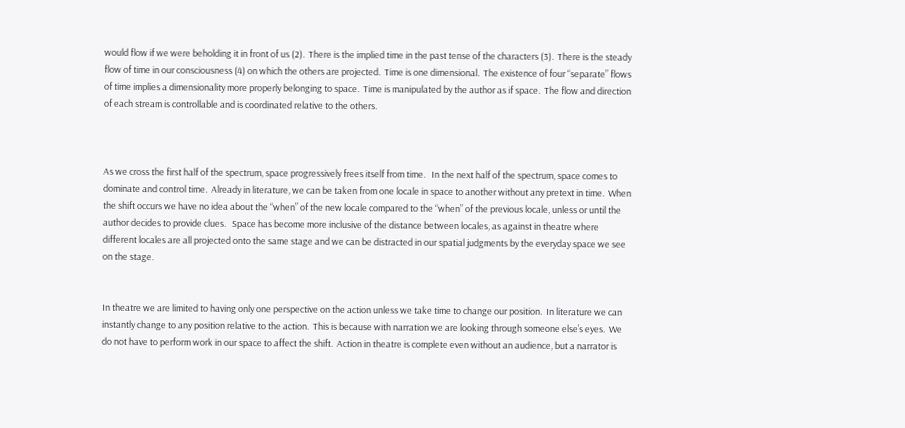would flow if we were beholding it in front of us (2).  There is the implied time in the past tense of the characters (3).  There is the steady flow of time in our consciousness (4) on which the others are projected.  Time is one dimensional.  The existence of four “separate” flows of time implies a dimensionality more properly belonging to space.  Time is manipulated by the author as if space.  The flow and direction of each stream is controllable and is coordinated relative to the others.



As we cross the first half of the spectrum, space progressively frees itself from time.   In the next half of the spectrum, space comes to dominate and control time.  Already in literature, we can be taken from one locale in space to another without any pretext in time.  When the shift occurs we have no idea about the “when” of the new locale compared to the “when” of the previous locale, unless or until the author decides to provide clues.   Space has become more inclusive of the distance between locales, as against in theatre where different locales are all projected onto the same stage and we can be distracted in our spatial judgments by the everyday space we see on the stage.


In theatre we are limited to having only one perspective on the action unless we take time to change our position.  In literature we can instantly change to any position relative to the action.  This is because with narration we are looking through someone else’s eyes.  We do not have to perform work in our space to affect the shift.  Action in theatre is complete even without an audience, but a narrator is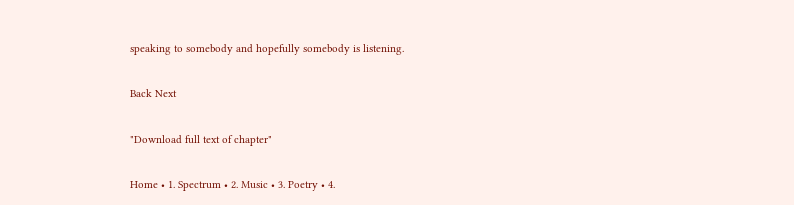speaking to somebody and hopefully somebody is listening.


Back Next


"Download full text of chapter"


Home • 1. Spectrum • 2. Music • 3. Poetry • 4.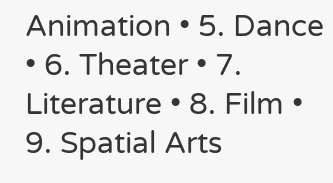Animation • 5. Dance • 6. Theater • 7. Literature • 8. Film • 9. Spatial Arts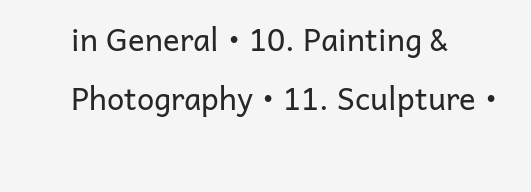in General • 10. Painting & Photography • 11. Sculpture •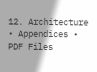12. Architecture • Appendices • PDF Files